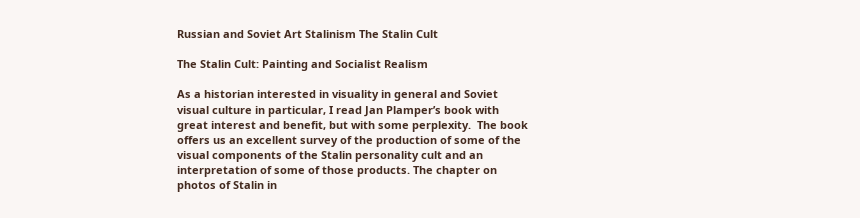Russian and Soviet Art Stalinism The Stalin Cult

The Stalin Cult: Painting and Socialist Realism

As a historian interested in visuality in general and Soviet visual culture in particular, I read Jan Plamper’s book with great interest and benefit, but with some perplexity.  The book offers us an excellent survey of the production of some of the visual components of the Stalin personality cult and an interpretation of some of those products. The chapter on photos of Stalin in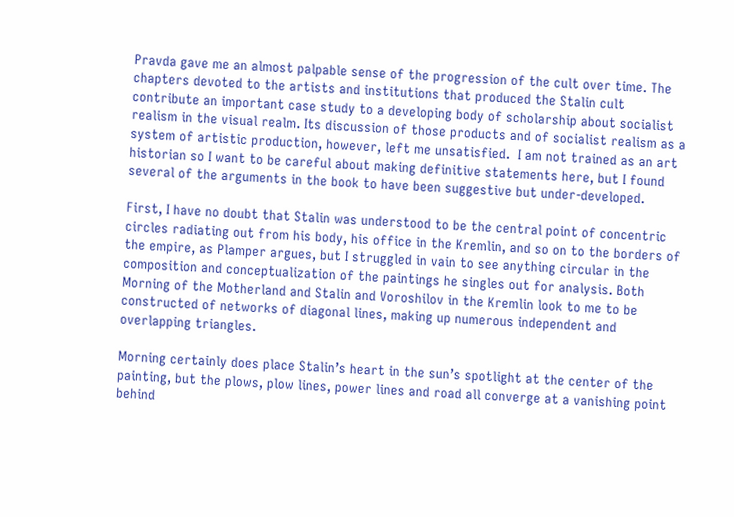Pravda gave me an almost palpable sense of the progression of the cult over time. The chapters devoted to the artists and institutions that produced the Stalin cult contribute an important case study to a developing body of scholarship about socialist realism in the visual realm. Its discussion of those products and of socialist realism as a system of artistic production, however, left me unsatisfied.  I am not trained as an art historian so I want to be careful about making definitive statements here, but I found several of the arguments in the book to have been suggestive but under-developed.

First, I have no doubt that Stalin was understood to be the central point of concentric circles radiating out from his body, his office in the Kremlin, and so on to the borders of the empire, as Plamper argues, but I struggled in vain to see anything circular in the composition and conceptualization of the paintings he singles out for analysis. Both Morning of the Motherland and Stalin and Voroshilov in the Kremlin look to me to be constructed of networks of diagonal lines, making up numerous independent and overlapping triangles.

Morning certainly does place Stalin’s heart in the sun’s spotlight at the center of the painting, but the plows, plow lines, power lines and road all converge at a vanishing point behind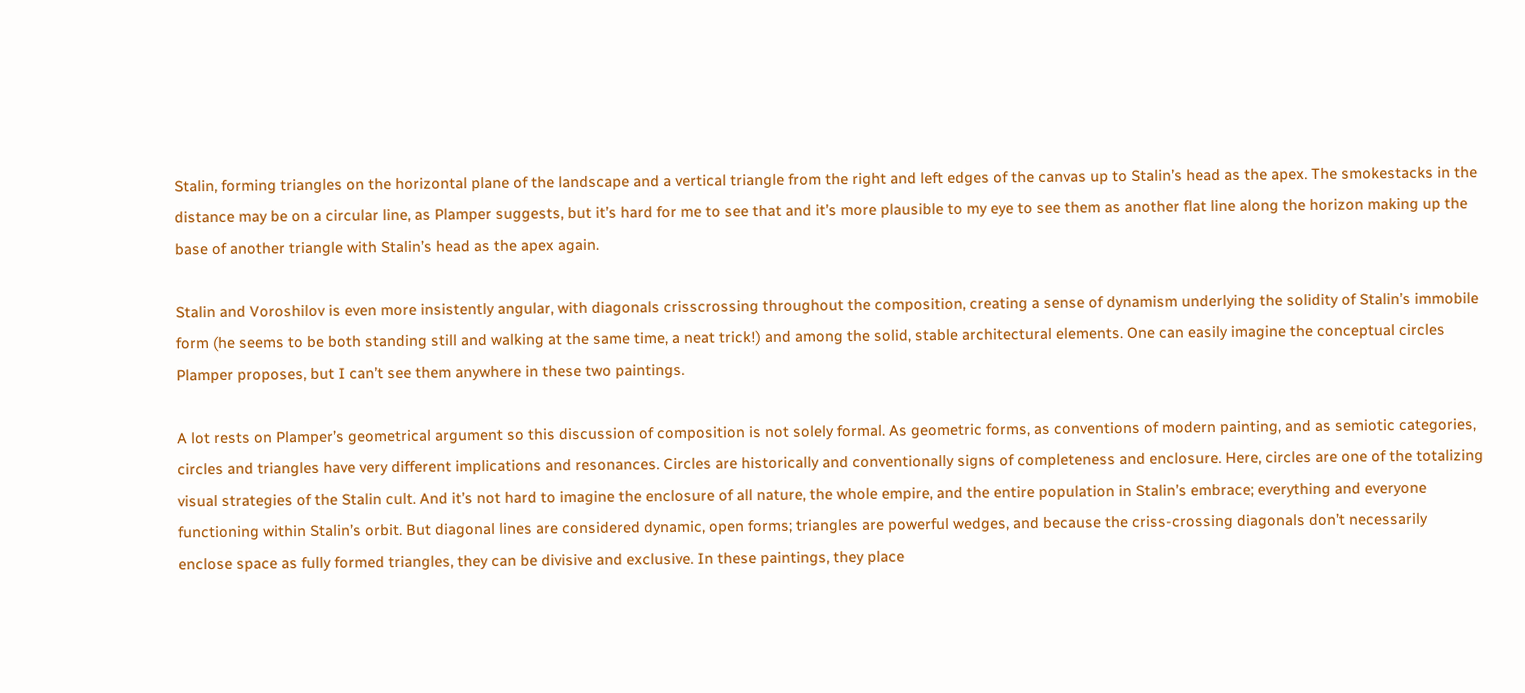Stalin, forming triangles on the horizontal plane of the landscape and a vertical triangle from the right and left edges of the canvas up to Stalin’s head as the apex. The smokestacks in the distance may be on a circular line, as Plamper suggests, but it’s hard for me to see that and it’s more plausible to my eye to see them as another flat line along the horizon making up the base of another triangle with Stalin’s head as the apex again.

Stalin and Voroshilov is even more insistently angular, with diagonals crisscrossing throughout the composition, creating a sense of dynamism underlying the solidity of Stalin’s immobile form (he seems to be both standing still and walking at the same time, a neat trick!) and among the solid, stable architectural elements. One can easily imagine the conceptual circles Plamper proposes, but I can’t see them anywhere in these two paintings.

A lot rests on Plamper’s geometrical argument so this discussion of composition is not solely formal. As geometric forms, as conventions of modern painting, and as semiotic categories, circles and triangles have very different implications and resonances. Circles are historically and conventionally signs of completeness and enclosure. Here, circles are one of the totalizing visual strategies of the Stalin cult. And it’s not hard to imagine the enclosure of all nature, the whole empire, and the entire population in Stalin’s embrace; everything and everyone functioning within Stalin’s orbit. But diagonal lines are considered dynamic, open forms; triangles are powerful wedges, and because the criss-crossing diagonals don’t necessarily enclose space as fully formed triangles, they can be divisive and exclusive. In these paintings, they place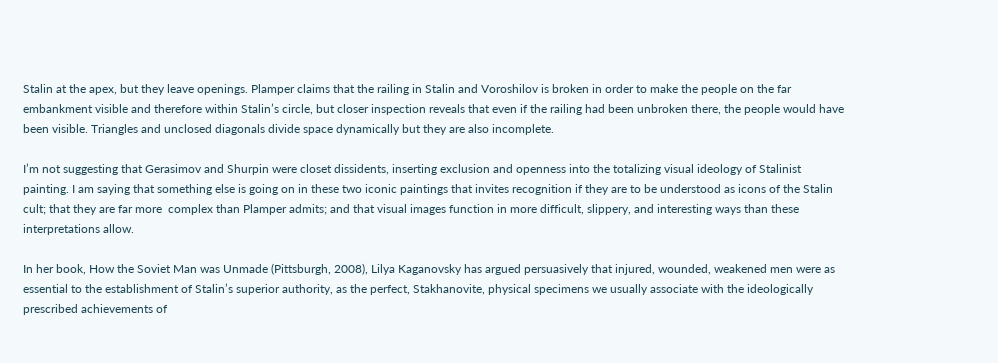Stalin at the apex, but they leave openings. Plamper claims that the railing in Stalin and Voroshilov is broken in order to make the people on the far embankment visible and therefore within Stalin’s circle, but closer inspection reveals that even if the railing had been unbroken there, the people would have been visible. Triangles and unclosed diagonals divide space dynamically but they are also incomplete.

I’m not suggesting that Gerasimov and Shurpin were closet dissidents, inserting exclusion and openness into the totalizing visual ideology of Stalinist painting. I am saying that something else is going on in these two iconic paintings that invites recognition if they are to be understood as icons of the Stalin cult; that they are far more  complex than Plamper admits; and that visual images function in more difficult, slippery, and interesting ways than these interpretations allow.

In her book, How the Soviet Man was Unmade (Pittsburgh, 2008), Lilya Kaganovsky has argued persuasively that injured, wounded, weakened men were as essential to the establishment of Stalin’s superior authority, as the perfect, Stakhanovite, physical specimens we usually associate with the ideologically prescribed achievements of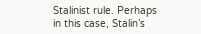Stalinist rule. Perhaps in this case, Stalin’s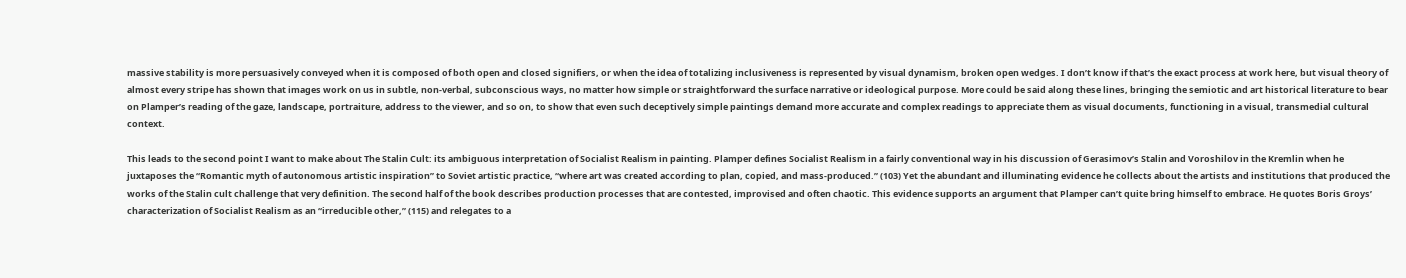massive stability is more persuasively conveyed when it is composed of both open and closed signifiers, or when the idea of totalizing inclusiveness is represented by visual dynamism, broken open wedges. I don’t know if that’s the exact process at work here, but visual theory of almost every stripe has shown that images work on us in subtle, non-verbal, subconscious ways, no matter how simple or straightforward the surface narrative or ideological purpose. More could be said along these lines, bringing the semiotic and art historical literature to bear on Plamper’s reading of the gaze, landscape, portraiture, address to the viewer, and so on, to show that even such deceptively simple paintings demand more accurate and complex readings to appreciate them as visual documents, functioning in a visual, transmedial cultural context.

This leads to the second point I want to make about The Stalin Cult: its ambiguous interpretation of Socialist Realism in painting. Plamper defines Socialist Realism in a fairly conventional way in his discussion of Gerasimov’s Stalin and Voroshilov in the Kremlin when he juxtaposes the “Romantic myth of autonomous artistic inspiration” to Soviet artistic practice, “where art was created according to plan, copied, and mass-produced.” (103) Yet the abundant and illuminating evidence he collects about the artists and institutions that produced the works of the Stalin cult challenge that very definition. The second half of the book describes production processes that are contested, improvised and often chaotic. This evidence supports an argument that Plamper can’t quite bring himself to embrace. He quotes Boris Groys’ characterization of Socialist Realism as an “irreducible other,” (115) and relegates to a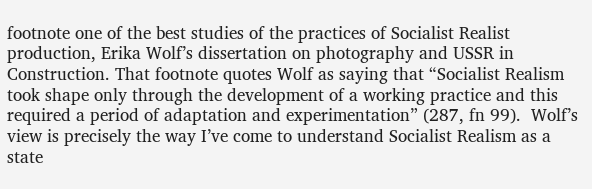footnote one of the best studies of the practices of Socialist Realist production, Erika Wolf’s dissertation on photography and USSR in Construction. That footnote quotes Wolf as saying that “Socialist Realism took shape only through the development of a working practice and this required a period of adaptation and experimentation” (287, fn 99).  Wolf’s view is precisely the way I’ve come to understand Socialist Realism as a state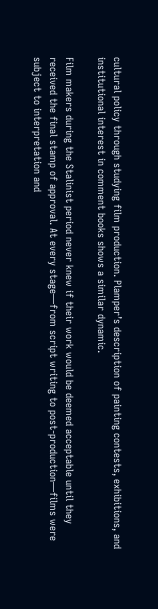cultural policy through studying film production. Plamper’s description of painting contests, exhibitions, and institutional interest in comment books shows a similar dynamic.

Film makers during the Stalinist period never knew if their work would be deemed acceptable until they received the final stamp of approval. At every stage—from script writing to post-production—films were subject to interpretation and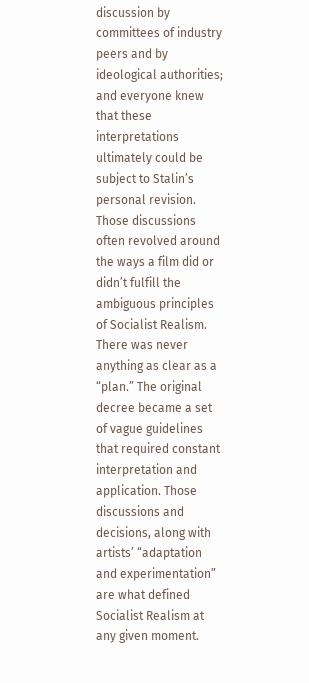discussion by committees of industry peers and by ideological authorities; and everyone knew that these interpretations ultimately could be subject to Stalin’s personal revision.  Those discussions often revolved around the ways a film did or didn’t fulfill the ambiguous principles of Socialist Realism. There was never anything as clear as a “plan.” The original decree became a set of vague guidelines that required constant interpretation and application. Those discussions and decisions, along with artists’ “adaptation and experimentation” are what defined Socialist Realism at any given moment.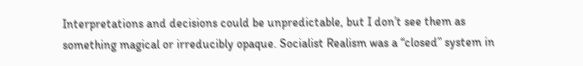Interpretations and decisions could be unpredictable, but I don’t see them as something magical or irreducibly opaque. Socialist Realism was a “closed” system in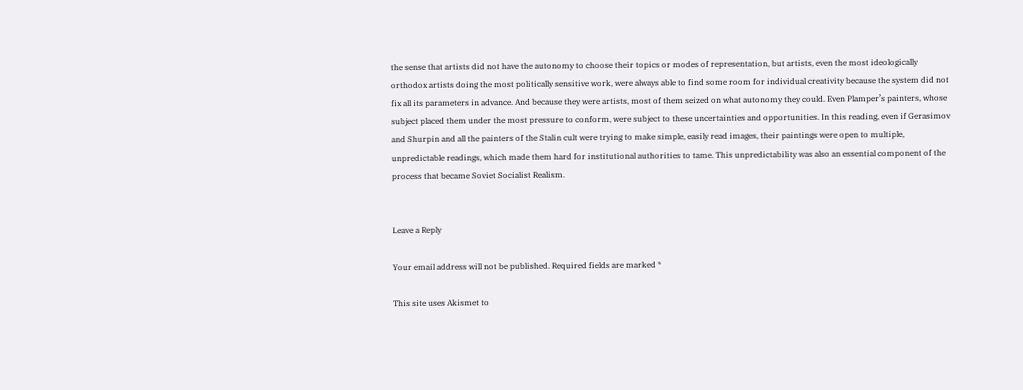the sense that artists did not have the autonomy to choose their topics or modes of representation, but artists, even the most ideologically orthodox artists doing the most politically sensitive work, were always able to find some room for individual creativity because the system did not fix all its parameters in advance. And because they were artists, most of them seized on what autonomy they could. Even Plamper’s painters, whose subject placed them under the most pressure to conform, were subject to these uncertainties and opportunities. In this reading, even if Gerasimov and Shurpin and all the painters of the Stalin cult were trying to make simple, easily read images, their paintings were open to multiple, unpredictable readings, which made them hard for institutional authorities to tame. This unpredictability was also an essential component of the process that became Soviet Socialist Realism.


Leave a Reply

Your email address will not be published. Required fields are marked *

This site uses Akismet to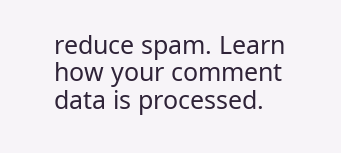reduce spam. Learn how your comment data is processed.